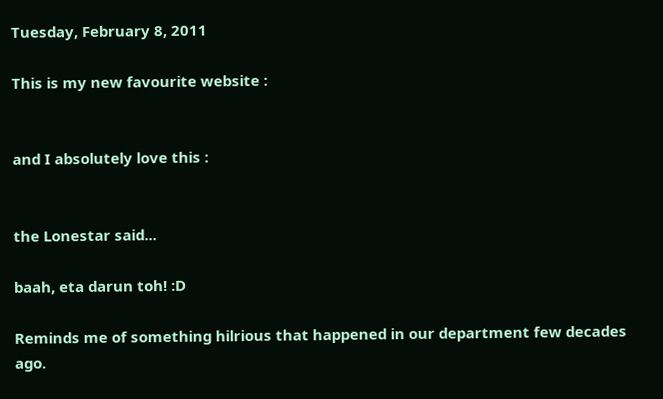Tuesday, February 8, 2011

This is my new favourite website :


and I absolutely love this :


the Lonestar said...

baah, eta darun toh! :D

Reminds me of something hilrious that happened in our department few decades ago.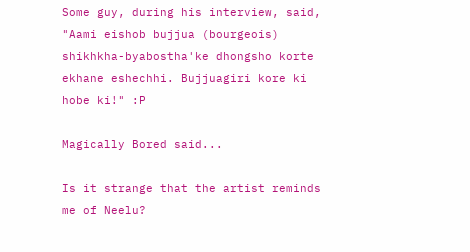Some guy, during his interview, said, "Aami eishob bujjua (bourgeois) shikhkha-byabostha'ke dhongsho korte ekhane eshechhi. Bujjuagiri kore ki hobe ki!" :P

Magically Bored said...

Is it strange that the artist reminds me of Neelu?